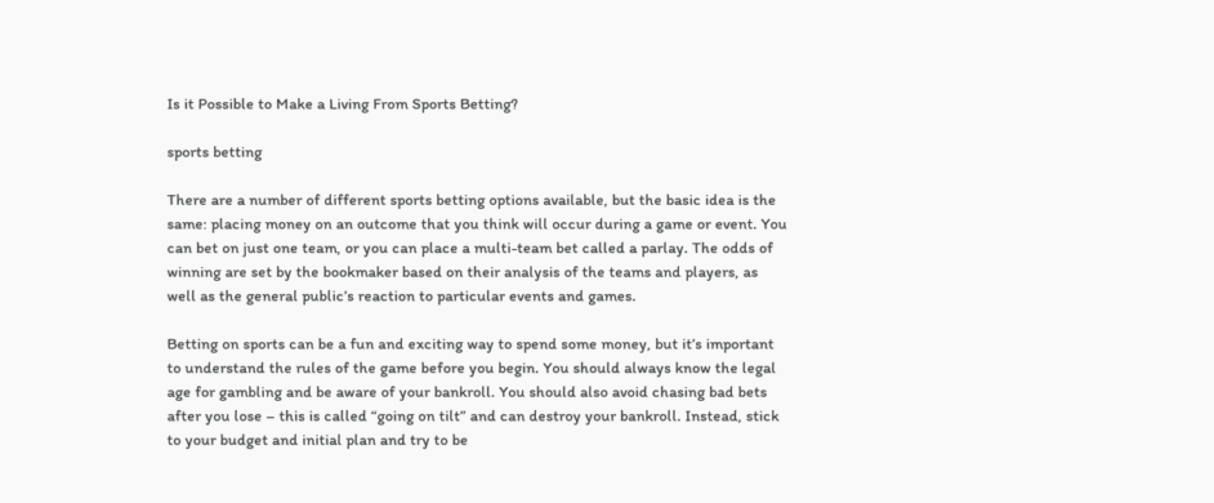Is it Possible to Make a Living From Sports Betting?

sports betting

There are a number of different sports betting options available, but the basic idea is the same: placing money on an outcome that you think will occur during a game or event. You can bet on just one team, or you can place a multi-team bet called a parlay. The odds of winning are set by the bookmaker based on their analysis of the teams and players, as well as the general public’s reaction to particular events and games.

Betting on sports can be a fun and exciting way to spend some money, but it’s important to understand the rules of the game before you begin. You should always know the legal age for gambling and be aware of your bankroll. You should also avoid chasing bad bets after you lose – this is called “going on tilt” and can destroy your bankroll. Instead, stick to your budget and initial plan and try to be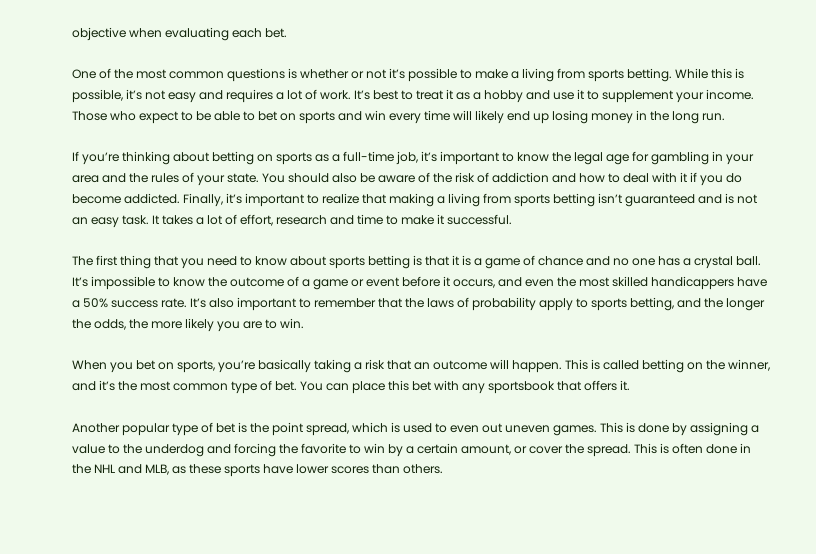objective when evaluating each bet.

One of the most common questions is whether or not it’s possible to make a living from sports betting. While this is possible, it’s not easy and requires a lot of work. It’s best to treat it as a hobby and use it to supplement your income. Those who expect to be able to bet on sports and win every time will likely end up losing money in the long run.

If you’re thinking about betting on sports as a full-time job, it’s important to know the legal age for gambling in your area and the rules of your state. You should also be aware of the risk of addiction and how to deal with it if you do become addicted. Finally, it’s important to realize that making a living from sports betting isn’t guaranteed and is not an easy task. It takes a lot of effort, research and time to make it successful.

The first thing that you need to know about sports betting is that it is a game of chance and no one has a crystal ball. It’s impossible to know the outcome of a game or event before it occurs, and even the most skilled handicappers have a 50% success rate. It’s also important to remember that the laws of probability apply to sports betting, and the longer the odds, the more likely you are to win.

When you bet on sports, you’re basically taking a risk that an outcome will happen. This is called betting on the winner, and it’s the most common type of bet. You can place this bet with any sportsbook that offers it.

Another popular type of bet is the point spread, which is used to even out uneven games. This is done by assigning a value to the underdog and forcing the favorite to win by a certain amount, or cover the spread. This is often done in the NHL and MLB, as these sports have lower scores than others.